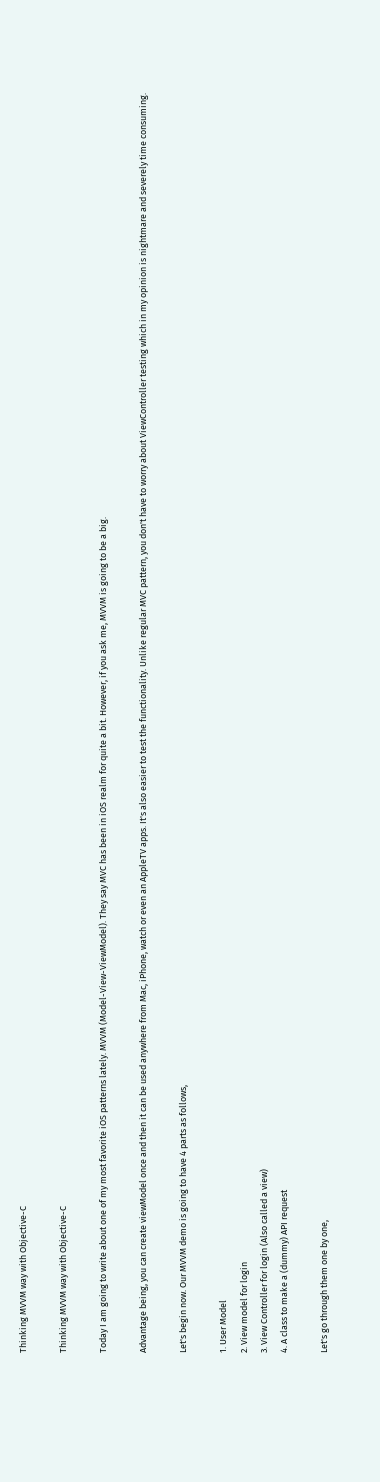Thinking MVVM way with Objective-C

Thinking MVVM way with Objective-C

Today I am going to write about one of my most favorite iOS patterns lately. MVVM (Model-View-ViewModel). They say MVC has been in iOS realm for quite a bit. However, if you ask me, MVVM is going to be a big.

Advantage being, you can create viewModel once and then it can be used anywhere from Mac, iPhone, watch or even an AppleTV apps. It's also easier to test the functionality. Unlike regular MVC pattern, you don't have to worry about ViewController testing which in my opinion is nightmare and severely time consuming.

Let's begin now. Our MVVM demo is going to have 4 parts as follows,

1. User Model
2. View model for login
3. View Controller for login (Also called a view)
4. A class to make a (dummy) API request

Let's go through them one by one,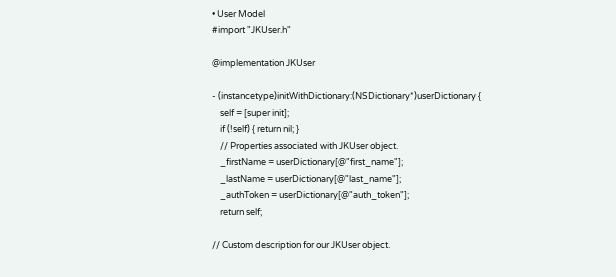• User Model
#import "JKUser.h"

@implementation JKUser

- (instancetype)initWithDictionary:(NSDictionary*)userDictionary {
    self = [super init];
    if (!self) { return nil; }
    // Properties associated with JKUser object.
    _firstName = userDictionary[@"first_name"];
    _lastName = userDictionary[@"last_name"];
    _authToken = userDictionary[@"auth_token"];
    return self;

// Custom description for our JKUser object.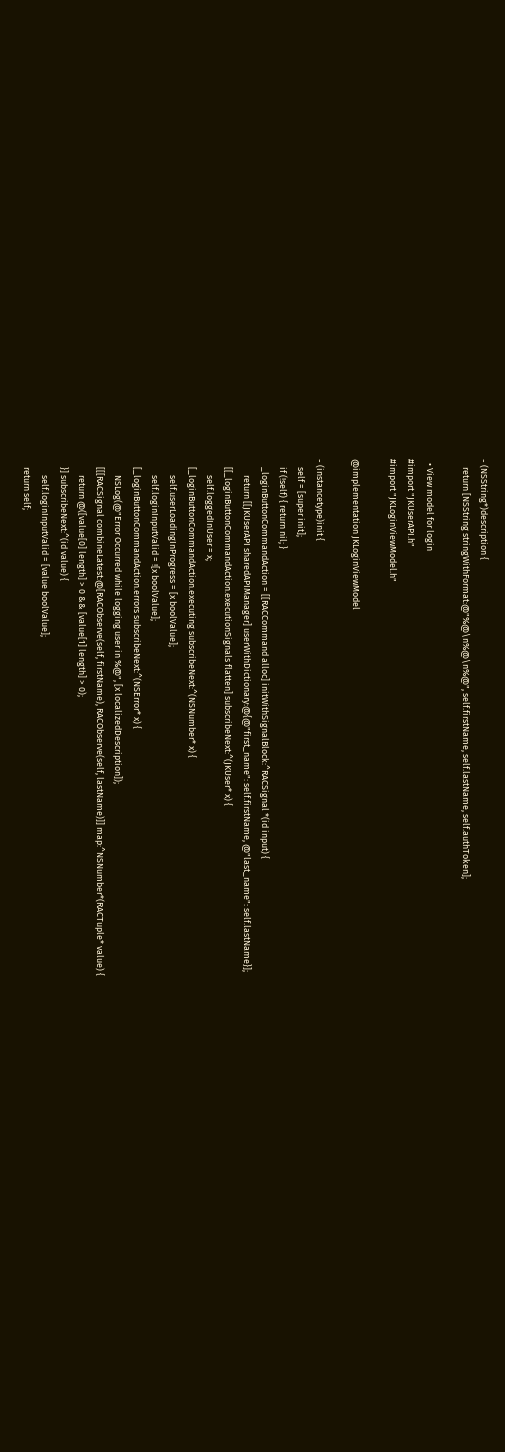- (NSString*)description {
    return [NSString stringWithFormat:@"%@\n%@\n%@", self.firstName, self.lastName, self.authToken];

  • View model for login
#import "JKUserAPI.h"
#import "JKLoginViewModel.h"

@implementation JKLoginViewModel

- (instancetype)init {
    self = [super init];
    if (!self) { return nil; }
    _loginButtonCommandAction = [[RACCommand alloc] initWithSignalBlock:^RACSignal *(id input) {
        return [[JKUserAPI sharedAPIManager] userWithDictionary:@{@"first_name": self.firstName, @"last_name": self.lastName}];
    [[_loginButtonCommandAction.executionSignals flatten] subscribeNext:^(JKUser* x) {
        self.loggedInUser = x;
    [_loginButtonCommandAction.executing subscribeNext:^(NSNumber* x) {
        self.userLoadingInProgress = [x boolValue];
        self.loginInputValid = ![x boolValue];
    [_loginButtonCommandAction.errors subscribeNext:^(NSError* x) {
        NSLog(@"Error Occurred while logging user in %@", [x localizedDescription]);
    [[[RACSignal combineLatest:@[RACObserve(self, firstName), RACObserve(self, lastName)]] map:^NSNumber*(RACTuple* value) {
        return @([value[0] length] > 0 && [value[1] length] > 0);
    }] subscribeNext:^(id value) {
        self.loginInputValid = [value boolValue];
    return self;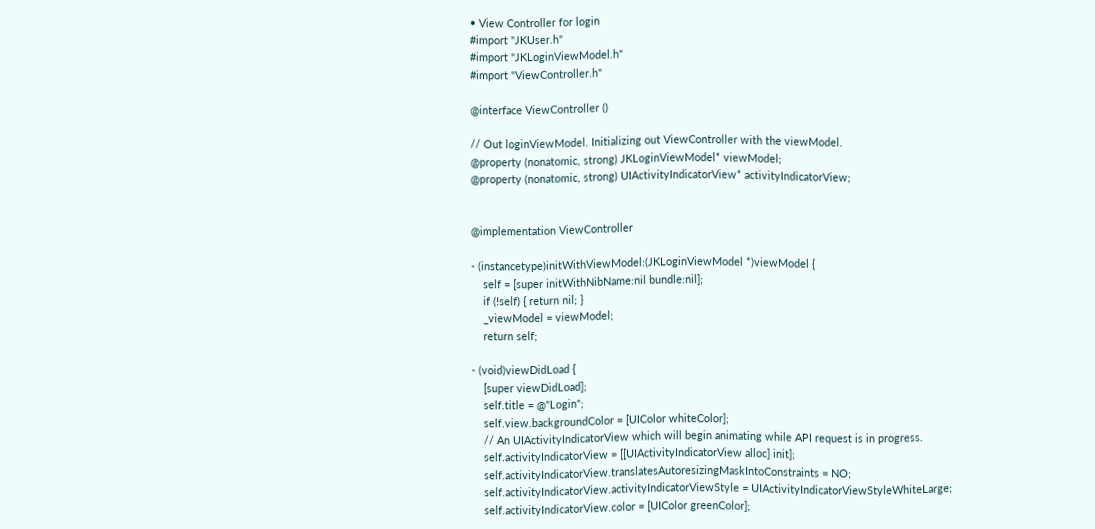• View Controller for login
#import "JKUser.h"
#import "JKLoginViewModel.h"
#import "ViewController.h"

@interface ViewController ()

// Out loginViewModel. Initializing out ViewController with the viewModel.
@property (nonatomic, strong) JKLoginViewModel* viewModel;
@property (nonatomic, strong) UIActivityIndicatorView* activityIndicatorView;


@implementation ViewController

- (instancetype)initWithViewModel:(JKLoginViewModel *)viewModel {
    self = [super initWithNibName:nil bundle:nil];
    if (!self) { return nil; }
    _viewModel = viewModel;
    return self;

- (void)viewDidLoad {
    [super viewDidLoad];
    self.title = @"Login";
    self.view.backgroundColor = [UIColor whiteColor];
    // An UIActivityIndicatorView which will begin animating while API request is in progress.
    self.activityIndicatorView = [[UIActivityIndicatorView alloc] init];
    self.activityIndicatorView.translatesAutoresizingMaskIntoConstraints = NO;
    self.activityIndicatorView.activityIndicatorViewStyle = UIActivityIndicatorViewStyleWhiteLarge;
    self.activityIndicatorView.color = [UIColor greenColor];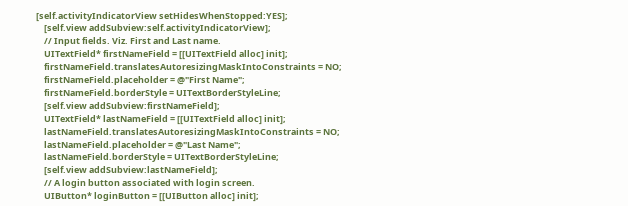[self.activityIndicatorView setHidesWhenStopped:YES];
    [self.view addSubview:self.activityIndicatorView];
    // Input fields. Viz. First and Last name.
    UITextField* firstNameField = [[UITextField alloc] init];
    firstNameField.translatesAutoresizingMaskIntoConstraints = NO;
    firstNameField.placeholder = @"First Name";
    firstNameField.borderStyle = UITextBorderStyleLine;
    [self.view addSubview:firstNameField];
    UITextField* lastNameField = [[UITextField alloc] init];
    lastNameField.translatesAutoresizingMaskIntoConstraints = NO;
    lastNameField.placeholder = @"Last Name";
    lastNameField.borderStyle = UITextBorderStyleLine;
    [self.view addSubview:lastNameField];
    // A login button associated with login screen.
    UIButton* loginButton = [[UIButton alloc] init];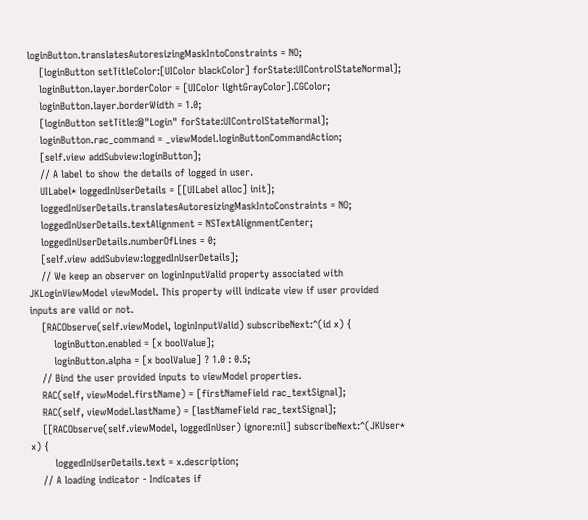loginButton.translatesAutoresizingMaskIntoConstraints = NO;
    [loginButton setTitleColor:[UIColor blackColor] forState:UIControlStateNormal];
    loginButton.layer.borderColor = [UIColor lightGrayColor].CGColor;
    loginButton.layer.borderWidth = 1.0;
    [loginButton setTitle:@"Login" forState:UIControlStateNormal];
    loginButton.rac_command = _viewModel.loginButtonCommandAction;
    [self.view addSubview:loginButton];
    // A label to show the details of logged in user.
    UILabel* loggedInUserDetails = [[UILabel alloc] init];
    loggedInUserDetails.translatesAutoresizingMaskIntoConstraints = NO;
    loggedInUserDetails.textAlignment = NSTextAlignmentCenter;
    loggedInUserDetails.numberOfLines = 0;
    [self.view addSubview:loggedInUserDetails];
    // We keep an observer on loginInputValid property associated with JKLoginViewModel viewModel. This property will indicate view if user provided inputs are valid or not.
    [RACObserve(self.viewModel, loginInputValid) subscribeNext:^(id x) {
        loginButton.enabled = [x boolValue];
        loginButton.alpha = [x boolValue] ? 1.0 : 0.5;
    // Bind the user provided inputs to viewModel properties.
    RAC(self, viewModel.firstName) = [firstNameField rac_textSignal];
    RAC(self, viewModel.lastName) = [lastNameField rac_textSignal];
    [[RACObserve(self.viewModel, loggedInUser) ignore:nil] subscribeNext:^(JKUser* x) {
        loggedInUserDetails.text = x.description;
    // A loading indicator - Indicates if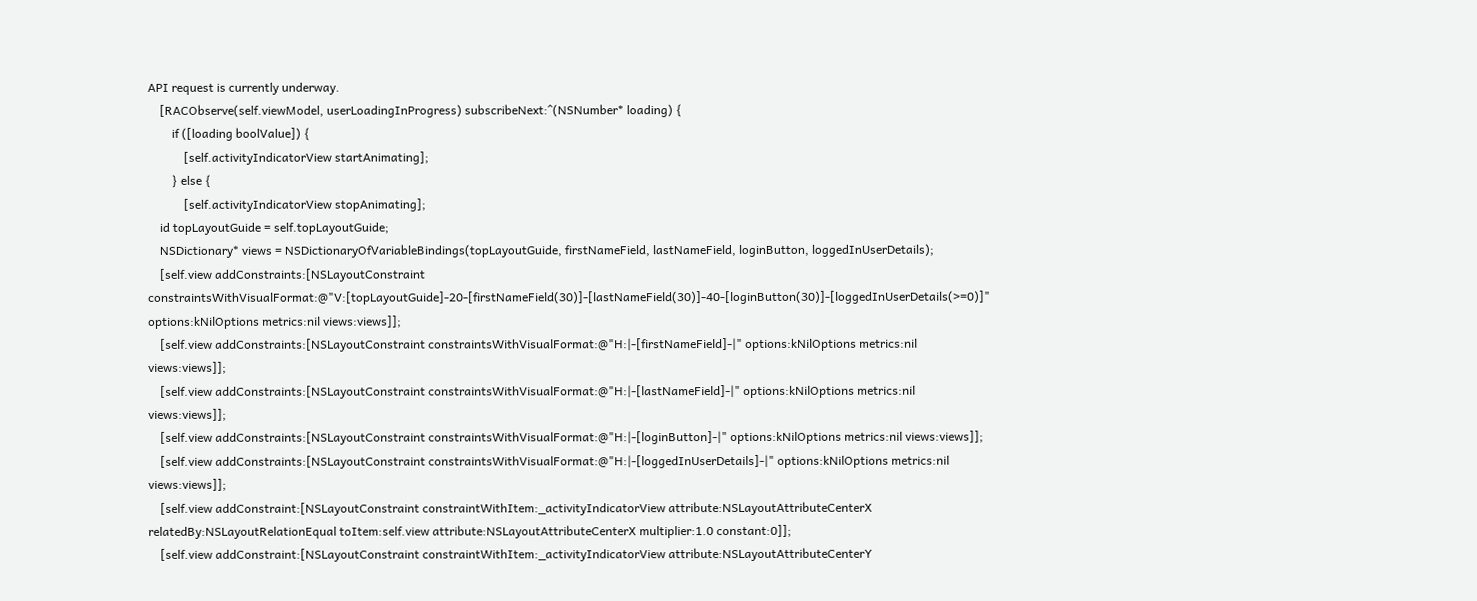API request is currently underway.
    [RACObserve(self.viewModel, userLoadingInProgress) subscribeNext:^(NSNumber* loading) {
        if ([loading boolValue]) {
            [self.activityIndicatorView startAnimating];
        } else {
            [self.activityIndicatorView stopAnimating];
    id topLayoutGuide = self.topLayoutGuide;
    NSDictionary* views = NSDictionaryOfVariableBindings(topLayoutGuide, firstNameField, lastNameField, loginButton, loggedInUserDetails);
    [self.view addConstraints:[NSLayoutConstraint constraintsWithVisualFormat:@"V:[topLayoutGuide]-20-[firstNameField(30)]-[lastNameField(30)]-40-[loginButton(30)]-[loggedInUserDetails(>=0)]" options:kNilOptions metrics:nil views:views]];
    [self.view addConstraints:[NSLayoutConstraint constraintsWithVisualFormat:@"H:|-[firstNameField]-|" options:kNilOptions metrics:nil views:views]];
    [self.view addConstraints:[NSLayoutConstraint constraintsWithVisualFormat:@"H:|-[lastNameField]-|" options:kNilOptions metrics:nil views:views]];
    [self.view addConstraints:[NSLayoutConstraint constraintsWithVisualFormat:@"H:|-[loginButton]-|" options:kNilOptions metrics:nil views:views]];
    [self.view addConstraints:[NSLayoutConstraint constraintsWithVisualFormat:@"H:|-[loggedInUserDetails]-|" options:kNilOptions metrics:nil views:views]];
    [self.view addConstraint:[NSLayoutConstraint constraintWithItem:_activityIndicatorView attribute:NSLayoutAttributeCenterX relatedBy:NSLayoutRelationEqual toItem:self.view attribute:NSLayoutAttributeCenterX multiplier:1.0 constant:0]];
    [self.view addConstraint:[NSLayoutConstraint constraintWithItem:_activityIndicatorView attribute:NSLayoutAttributeCenterY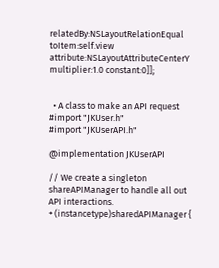relatedBy:NSLayoutRelationEqual toItem:self.view attribute:NSLayoutAttributeCenterY multiplier:1.0 constant:0]];


  • A class to make an API request
#import "JKUser.h"
#import "JKUserAPI.h"

@implementation JKUserAPI

// We create a singleton shareAPIManager to handle all out API interactions.
+ (instancetype)sharedAPIManager {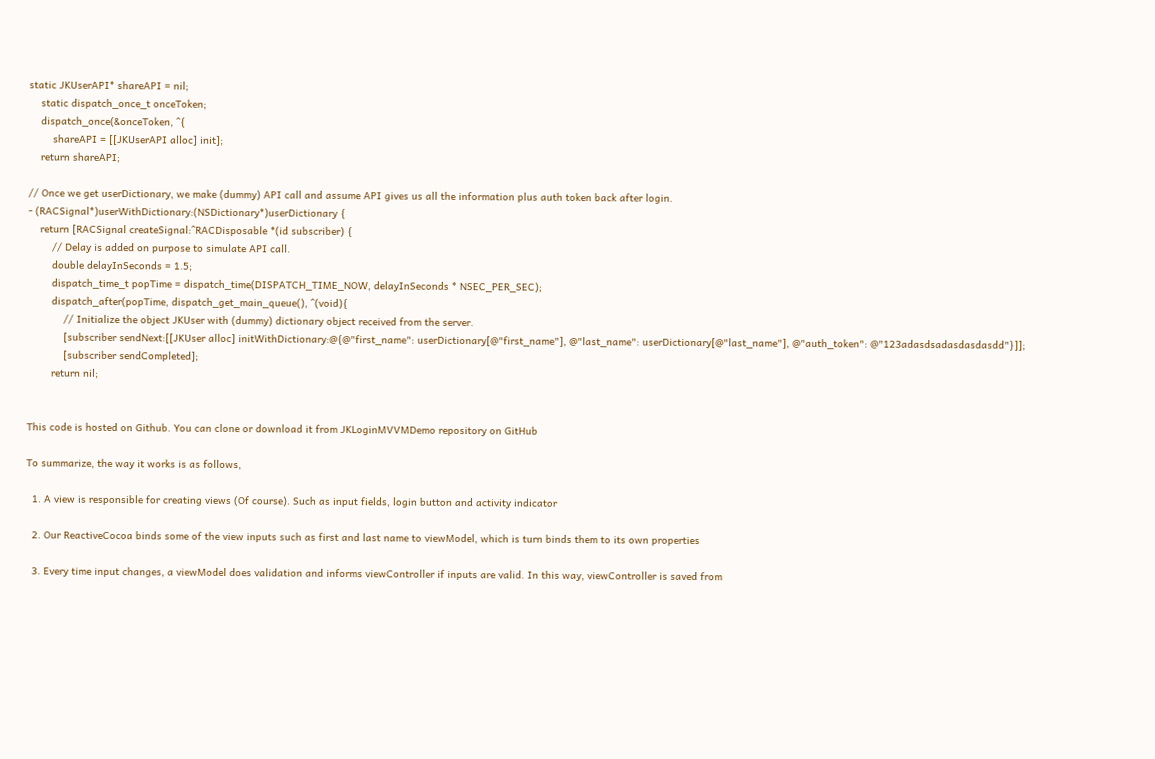static JKUserAPI* shareAPI = nil;
    static dispatch_once_t onceToken;
    dispatch_once(&onceToken, ^{
        shareAPI = [[JKUserAPI alloc] init];
    return shareAPI;

// Once we get userDictionary, we make (dummy) API call and assume API gives us all the information plus auth token back after login.
- (RACSignal*)userWithDictionary:(NSDictionary*)userDictionary {
    return [RACSignal createSignal:^RACDisposable *(id subscriber) {
        // Delay is added on purpose to simulate API call.
        double delayInSeconds = 1.5;
        dispatch_time_t popTime = dispatch_time(DISPATCH_TIME_NOW, delayInSeconds * NSEC_PER_SEC);
        dispatch_after(popTime, dispatch_get_main_queue(), ^(void){
            // Initialize the object JKUser with (dummy) dictionary object received from the server.
            [subscriber sendNext:[[JKUser alloc] initWithDictionary:@{@"first_name": userDictionary[@"first_name"], @"last_name": userDictionary[@"last_name"], @"auth_token": @"123adasdsadasdasdasdd"}]];
            [subscriber sendCompleted];
        return nil;


This code is hosted on Github. You can clone or download it from JKLoginMVVMDemo repository on GitHub

To summarize, the way it works is as follows,

  1. A view is responsible for creating views (Of course). Such as input fields, login button and activity indicator

  2. Our ReactiveCocoa binds some of the view inputs such as first and last name to viewModel, which is turn binds them to its own properties

  3. Every time input changes, a viewModel does validation and informs viewController if inputs are valid. In this way, viewController is saved from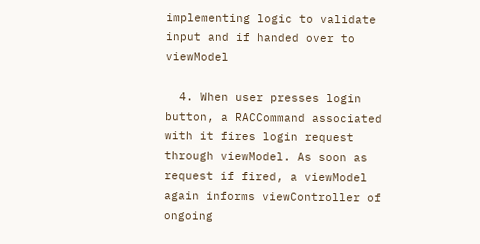implementing logic to validate input and if handed over to viewModel

  4. When user presses login button, a RACCommand associated with it fires login request through viewModel. As soon as request if fired, a viewModel again informs viewController of ongoing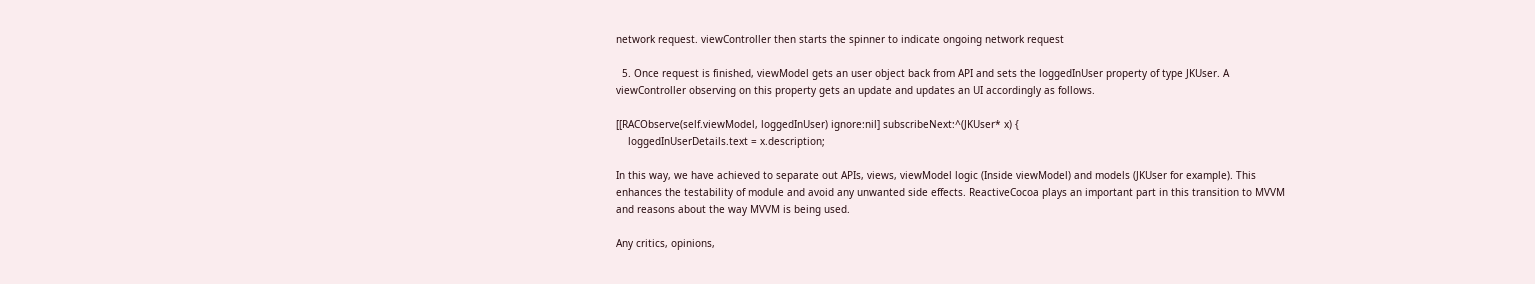network request. viewController then starts the spinner to indicate ongoing network request

  5. Once request is finished, viewModel gets an user object back from API and sets the loggedInUser property of type JKUser. A viewController observing on this property gets an update and updates an UI accordingly as follows.

[[RACObserve(self.viewModel, loggedInUser) ignore:nil] subscribeNext:^(JKUser* x) {
    loggedInUserDetails.text = x.description;

In this way, we have achieved to separate out APIs, views, viewModel logic (Inside viewModel) and models (JKUser for example). This enhances the testability of module and avoid any unwanted side effects. ReactiveCocoa plays an important part in this transition to MVVM and reasons about the way MVVM is being used.

Any critics, opinions,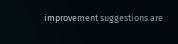improvement suggestions are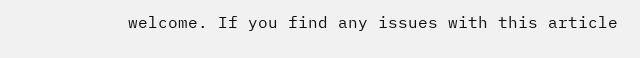welcome. If you find any issues with this article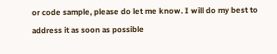or code sample, please do let me know. I will do my best to address it as soon as possible